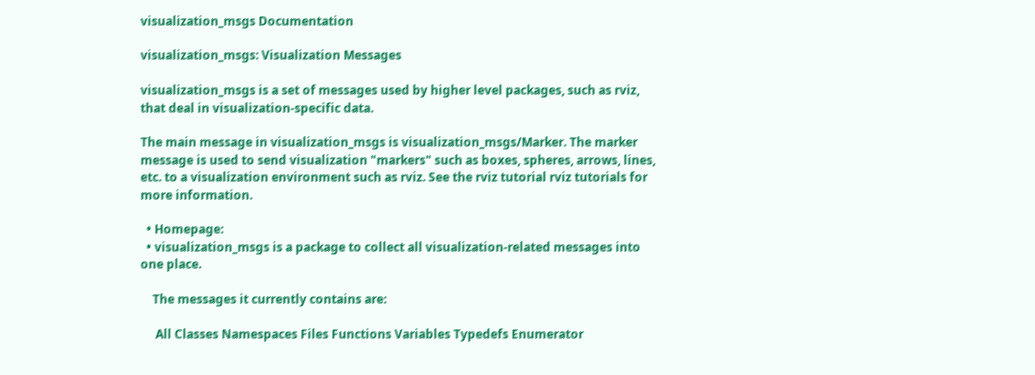visualization_msgs Documentation

visualization_msgs: Visualization Messages

visualization_msgs is a set of messages used by higher level packages, such as rviz, that deal in visualization-specific data.

The main message in visualization_msgs is visualization_msgs/Marker. The marker message is used to send visualization "markers" such as boxes, spheres, arrows, lines, etc. to a visualization environment such as rviz. See the rviz tutorial rviz tutorials for more information.

  • Homepage:
  • visualization_msgs is a package to collect all visualization-related messages into one place.

    The messages it currently contains are:

     All Classes Namespaces Files Functions Variables Typedefs Enumerator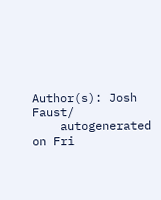Author(s): Josh Faust/
    autogenerated on Fri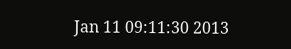Jan 11 09:11:30 2013